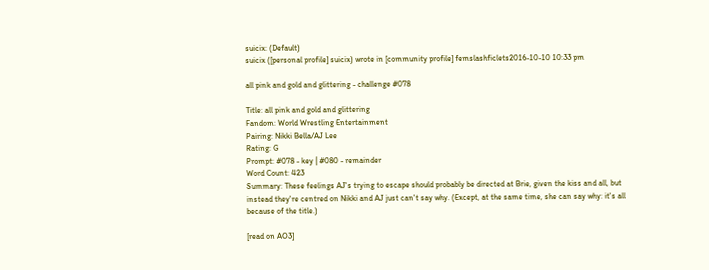suicix: (Default)
suicix ([personal profile] suicix) wrote in [community profile] femslashficlets2016-10-10 10:33 pm

all pink and gold and glittering - challenge #078

Title: all pink and gold and glittering
Fandom: World Wrestling Entertainment
Pairing: Nikki Bella/AJ Lee
Rating: G
Prompt: #078 - key | #080 - remainder
Word Count: 423
Summary: These feelings AJ's trying to escape should probably be directed at Brie, given the kiss and all, but instead they're centred on Nikki and AJ just can't say why. (Except, at the same time, she can say why: it's all because of the title.)

[read on AO3]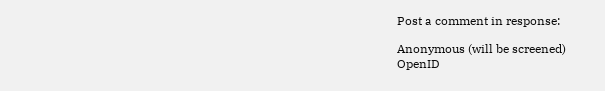Post a comment in response:

Anonymous (will be screened)
OpenID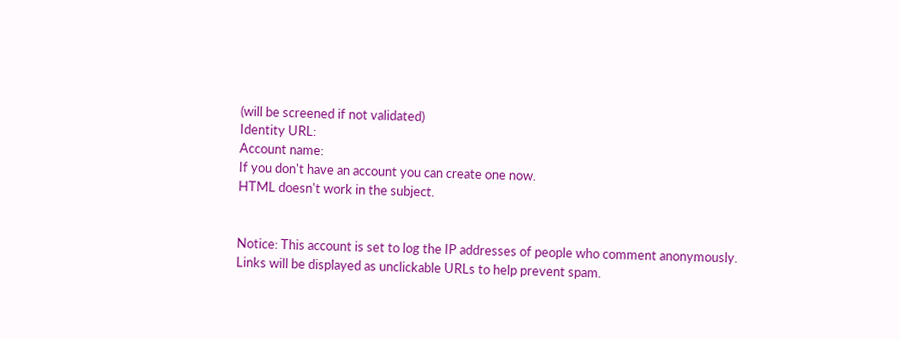(will be screened if not validated)
Identity URL:
Account name:
If you don't have an account you can create one now.
HTML doesn't work in the subject.


Notice: This account is set to log the IP addresses of people who comment anonymously.
Links will be displayed as unclickable URLs to help prevent spam.